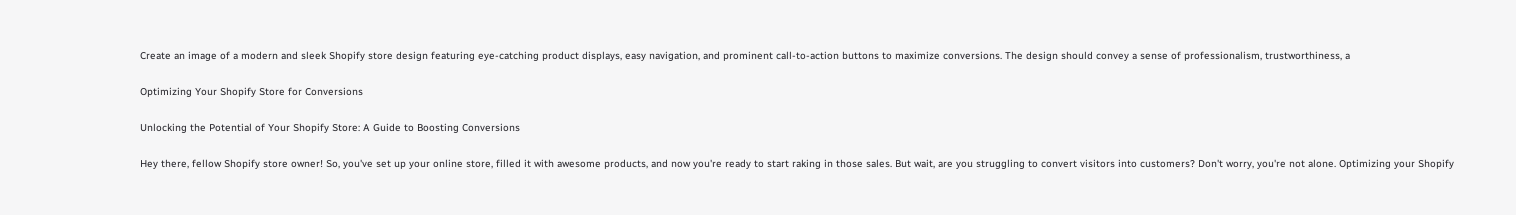Create an image of a modern and sleek Shopify store design featuring eye-catching product displays, easy navigation, and prominent call-to-action buttons to maximize conversions. The design should convey a sense of professionalism, trustworthiness, a

Optimizing Your Shopify Store for Conversions

Unlocking the Potential of Your Shopify Store: A Guide to Boosting Conversions

Hey there, fellow Shopify store owner! So, you've set up your online store, filled it with awesome products, and now you're ready to start raking in those sales. But wait, are you struggling to convert visitors into customers? Don't worry, you're not alone. Optimizing your Shopify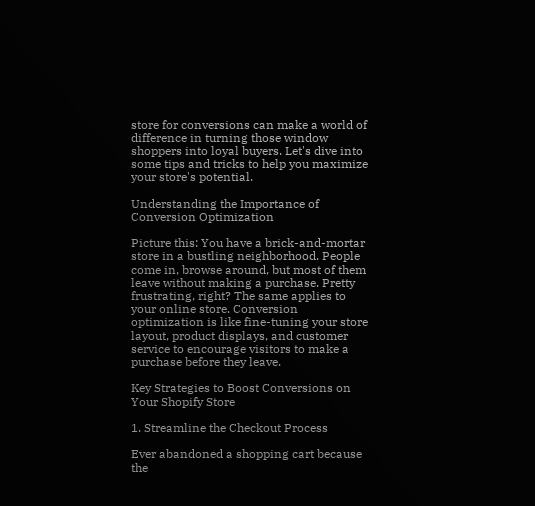store for conversions can make a world of difference in turning those window shoppers into loyal buyers. Let's dive into some tips and tricks to help you maximize your store's potential.

Understanding the Importance of Conversion Optimization

Picture this: You have a brick-and-mortar store in a bustling neighborhood. People come in, browse around, but most of them leave without making a purchase. Pretty frustrating, right? The same applies to your online store. Conversion optimization is like fine-tuning your store layout, product displays, and customer service to encourage visitors to make a purchase before they leave.

Key Strategies to Boost Conversions on Your Shopify Store

1. Streamline the Checkout Process

Ever abandoned a shopping cart because the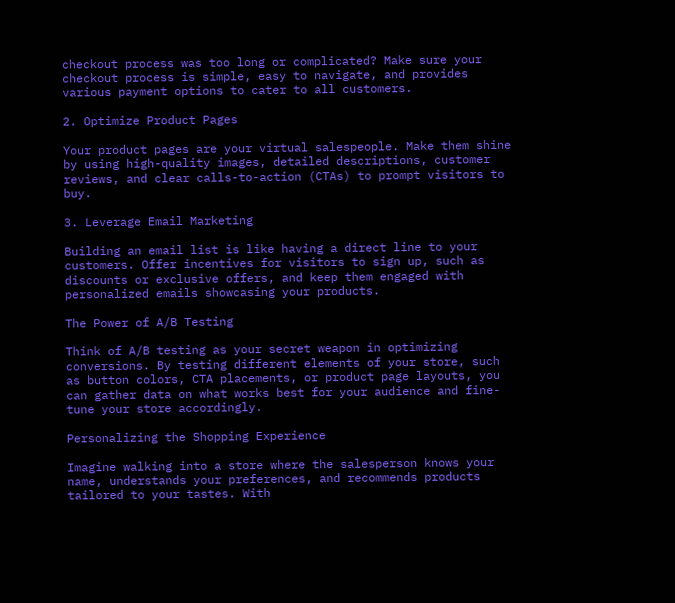checkout process was too long or complicated? Make sure your checkout process is simple, easy to navigate, and provides various payment options to cater to all customers.

2. Optimize Product Pages

Your product pages are your virtual salespeople. Make them shine by using high-quality images, detailed descriptions, customer reviews, and clear calls-to-action (CTAs) to prompt visitors to buy.

3. Leverage Email Marketing

Building an email list is like having a direct line to your customers. Offer incentives for visitors to sign up, such as discounts or exclusive offers, and keep them engaged with personalized emails showcasing your products.

The Power of A/B Testing

Think of A/B testing as your secret weapon in optimizing conversions. By testing different elements of your store, such as button colors, CTA placements, or product page layouts, you can gather data on what works best for your audience and fine-tune your store accordingly.

Personalizing the Shopping Experience

Imagine walking into a store where the salesperson knows your name, understands your preferences, and recommends products tailored to your tastes. With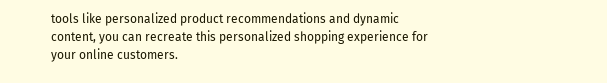tools like personalized product recommendations and dynamic content, you can recreate this personalized shopping experience for your online customers.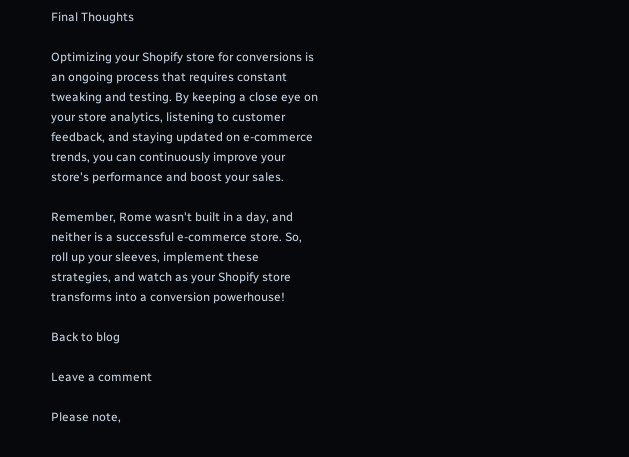Final Thoughts

Optimizing your Shopify store for conversions is an ongoing process that requires constant tweaking and testing. By keeping a close eye on your store analytics, listening to customer feedback, and staying updated on e-commerce trends, you can continuously improve your store's performance and boost your sales.

Remember, Rome wasn't built in a day, and neither is a successful e-commerce store. So, roll up your sleeves, implement these strategies, and watch as your Shopify store transforms into a conversion powerhouse!

Back to blog

Leave a comment

Please note,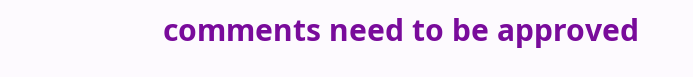comments need to be approved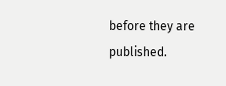before they are published.